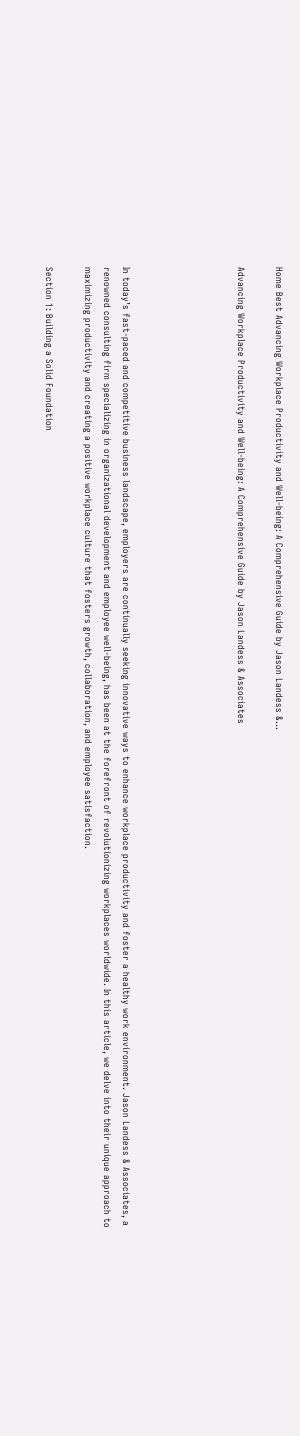Home Best Advancing Workplace Productivity and Well-being: A Comprehensive Guide by Jason Landess &...

Advancing Workplace Productivity and Well-being: A Comprehensive Guide by Jason Landess & Associates





In today’s fast-paced and competitive business landscape, employers are continually seeking innovative ways to enhance workplace productivity and foster a healthy work environment. Jason Landess & Associates, a renowned consulting firm specializing in organizational development and employee well-being, has been at the forefront of revolutionizing workplaces worldwide. In this article, we delve into their unique approach to maximizing productivity and creating a positive workplace culture that fosters growth, collaboration, and employee satisfaction.

Section 1: Building a Solid Foundation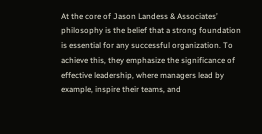At the core of Jason Landess & Associates’ philosophy is the belief that a strong foundation is essential for any successful organization. To achieve this, they emphasize the significance of effective leadership, where managers lead by example, inspire their teams, and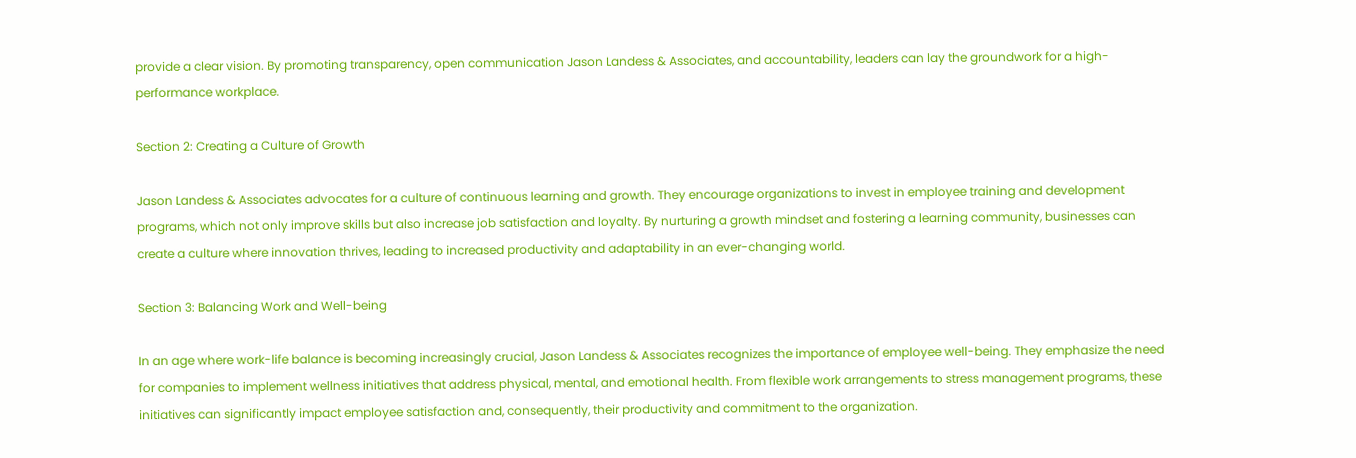provide a clear vision. By promoting transparency, open communication Jason Landess & Associates, and accountability, leaders can lay the groundwork for a high-performance workplace.

Section 2: Creating a Culture of Growth

Jason Landess & Associates advocates for a culture of continuous learning and growth. They encourage organizations to invest in employee training and development programs, which not only improve skills but also increase job satisfaction and loyalty. By nurturing a growth mindset and fostering a learning community, businesses can create a culture where innovation thrives, leading to increased productivity and adaptability in an ever-changing world.

Section 3: Balancing Work and Well-being

In an age where work-life balance is becoming increasingly crucial, Jason Landess & Associates recognizes the importance of employee well-being. They emphasize the need for companies to implement wellness initiatives that address physical, mental, and emotional health. From flexible work arrangements to stress management programs, these initiatives can significantly impact employee satisfaction and, consequently, their productivity and commitment to the organization.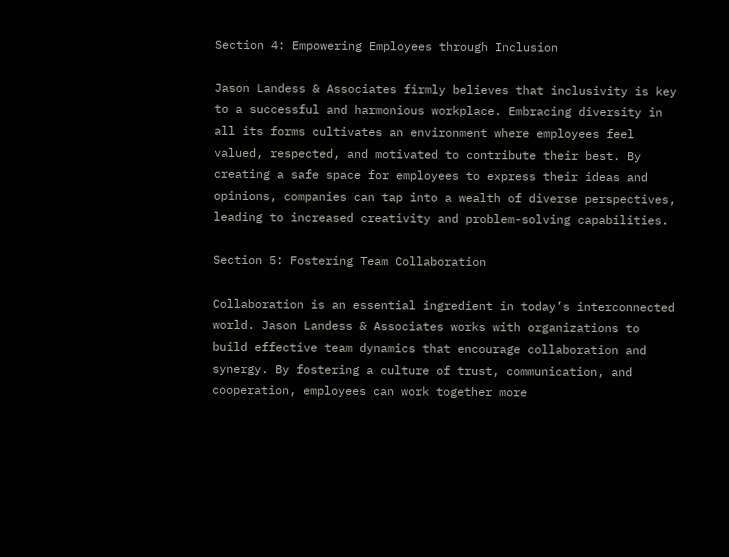Section 4: Empowering Employees through Inclusion

Jason Landess & Associates firmly believes that inclusivity is key to a successful and harmonious workplace. Embracing diversity in all its forms cultivates an environment where employees feel valued, respected, and motivated to contribute their best. By creating a safe space for employees to express their ideas and opinions, companies can tap into a wealth of diverse perspectives, leading to increased creativity and problem-solving capabilities.

Section 5: Fostering Team Collaboration

Collaboration is an essential ingredient in today’s interconnected world. Jason Landess & Associates works with organizations to build effective team dynamics that encourage collaboration and synergy. By fostering a culture of trust, communication, and cooperation, employees can work together more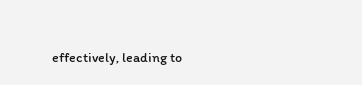effectively, leading to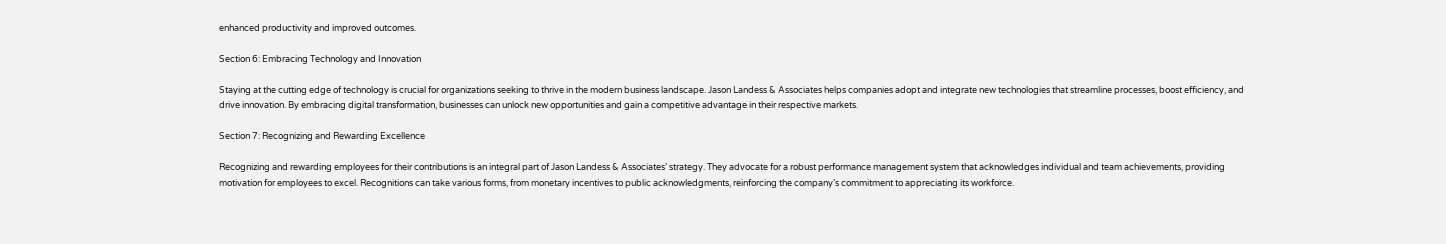enhanced productivity and improved outcomes.

Section 6: Embracing Technology and Innovation

Staying at the cutting edge of technology is crucial for organizations seeking to thrive in the modern business landscape. Jason Landess & Associates helps companies adopt and integrate new technologies that streamline processes, boost efficiency, and drive innovation. By embracing digital transformation, businesses can unlock new opportunities and gain a competitive advantage in their respective markets.

Section 7: Recognizing and Rewarding Excellence

Recognizing and rewarding employees for their contributions is an integral part of Jason Landess & Associates’ strategy. They advocate for a robust performance management system that acknowledges individual and team achievements, providing motivation for employees to excel. Recognitions can take various forms, from monetary incentives to public acknowledgments, reinforcing the company’s commitment to appreciating its workforce.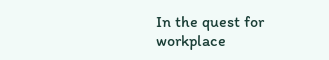In the quest for workplace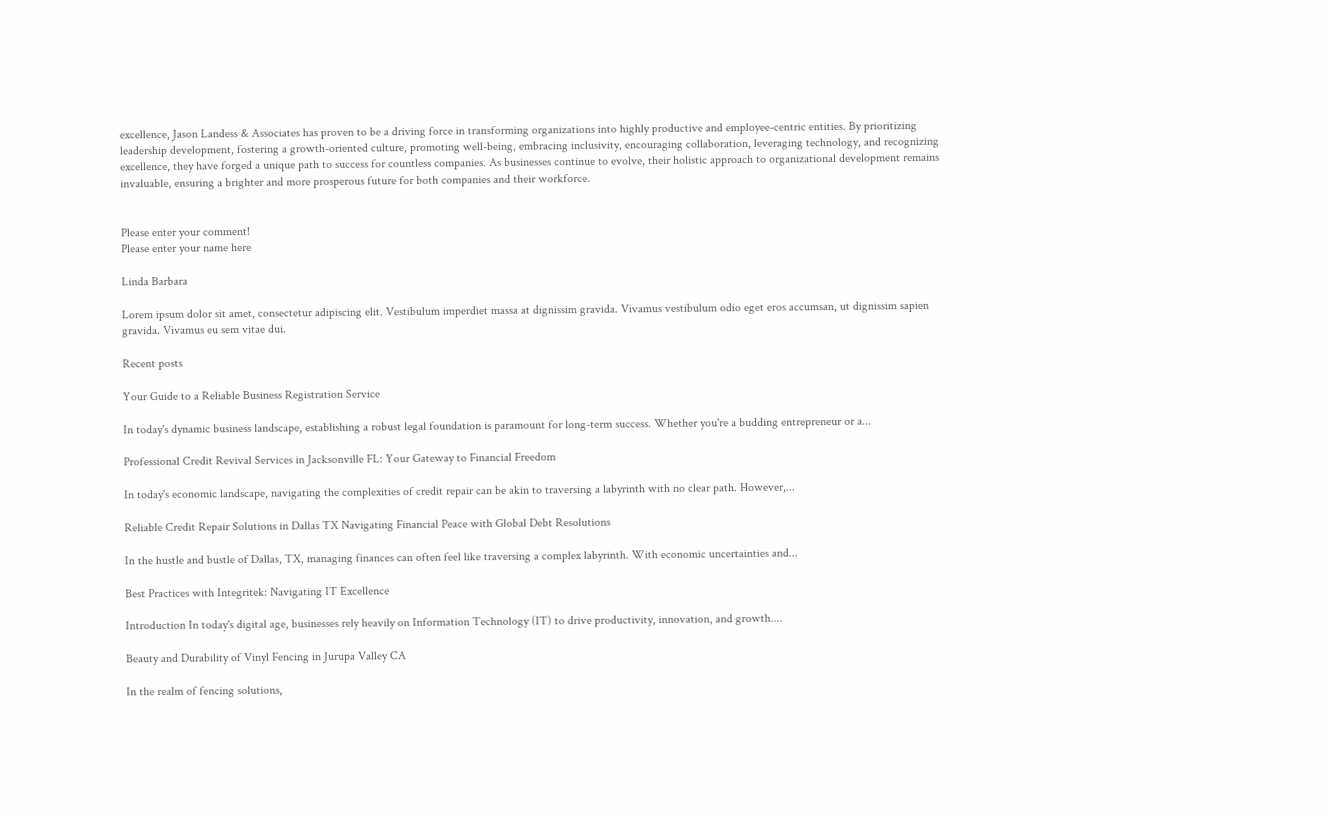excellence, Jason Landess & Associates has proven to be a driving force in transforming organizations into highly productive and employee-centric entities. By prioritizing leadership development, fostering a growth-oriented culture, promoting well-being, embracing inclusivity, encouraging collaboration, leveraging technology, and recognizing excellence, they have forged a unique path to success for countless companies. As businesses continue to evolve, their holistic approach to organizational development remains invaluable, ensuring a brighter and more prosperous future for both companies and their workforce.


Please enter your comment!
Please enter your name here

Linda Barbara

Lorem ipsum dolor sit amet, consectetur adipiscing elit. Vestibulum imperdiet massa at dignissim gravida. Vivamus vestibulum odio eget eros accumsan, ut dignissim sapien gravida. Vivamus eu sem vitae dui.

Recent posts

Your Guide to a Reliable Business Registration Service

In today's dynamic business landscape, establishing a robust legal foundation is paramount for long-term success. Whether you're a budding entrepreneur or a...

Professional Credit Revival Services in Jacksonville FL: Your Gateway to Financial Freedom

In today's economic landscape, navigating the complexities of credit repair can be akin to traversing a labyrinth with no clear path. However,...

Reliable Credit Repair Solutions in Dallas TX Navigating Financial Peace with Global Debt Resolutions

In the hustle and bustle of Dallas, TX, managing finances can often feel like traversing a complex labyrinth. With economic uncertainties and...

Best Practices with Integritek: Navigating IT Excellence

Introduction In today's digital age, businesses rely heavily on Information Technology (IT) to drive productivity, innovation, and growth....

Beauty and Durability of Vinyl Fencing in Jurupa Valley CA

In the realm of fencing solutions,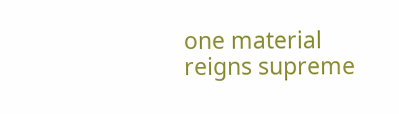one material reigns supreme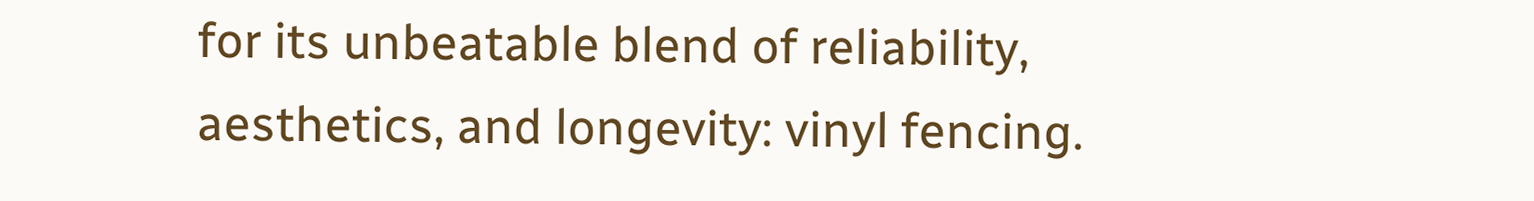for its unbeatable blend of reliability, aesthetics, and longevity: vinyl fencing.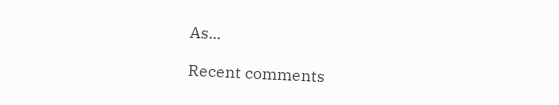As...

Recent comments